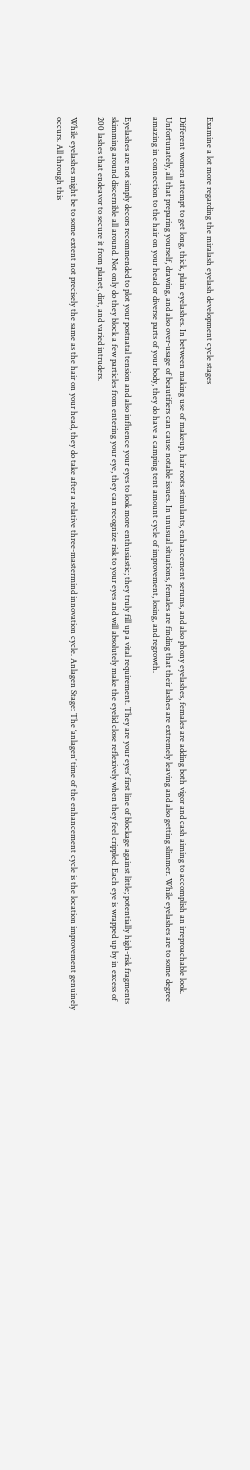Examine a lot more regarding the miralash eyelash development cycle stages

Different women attempt to get long, thick, plain eyelashes. In between making use of makeup, hair roots stimulants, enhancement serums, and also phony eyelashes, females are adding both vigor and cash aiming to accomplish an irreproachable look. Unfortunately, all that preparing yourself, drawing, and also over-usage of beautifiers can cause notable issues. In unusual situations, females are finding that their lashes are extremely leaving and also getting slimmer. While eyelashes are to some degree amazing in connection to the hair on your head or diverse parts of your body, they do have a camping tent amount cycle of improvement, losing, and regrowth.

Eyelashes are not simply decors recommended to plot your postnatal tension and also influence your eyes to look more enthusiastic; they truly fill up a vital requirement. They are your eyes’ first line of blockage against little; potentially high-risk fragments skimming around discernible all around. Not only do they block a few particles from entering your eye, they can recognize risk to your eyes and will absolutely make the eyelid close reflexively when they feel crippled. Each eye is wrapped up by in excess of 200 lashes that endeavor to secure it from planet, dirt, and varied intruders.

While eyelashes might be to some extent not precisely the same as the hair on your head, they do take after a relative three-mastermind innovation cycle. Anlagen Stage: The ‘anlagen’ time of the enhancement cycle is the location improvement genuinely occurs. All through this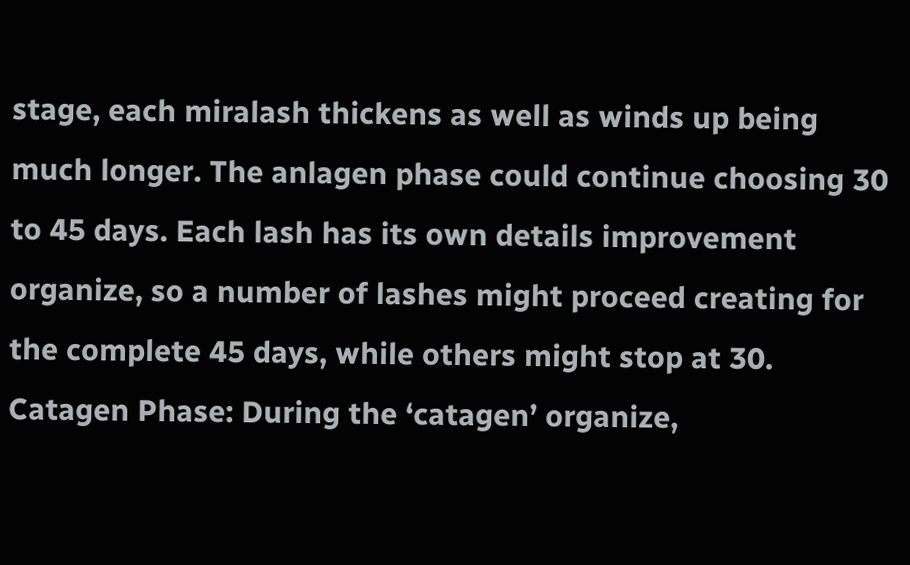stage, each miralash thickens as well as winds up being much longer. The anlagen phase could continue choosing 30 to 45 days. Each lash has its own details improvement organize, so a number of lashes might proceed creating for the complete 45 days, while others might stop at 30. Catagen Phase: During the ‘catagen’ organize,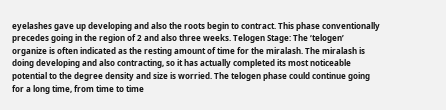eyelashes gave up developing and also the roots begin to contract. This phase conventionally precedes going in the region of 2 and also three weeks. Telogen Stage: The ‘telogen’ organize is often indicated as the resting amount of time for the miralash. The miralash is doing developing and also contracting, so it has actually completed its most noticeable potential to the degree density and size is worried. The telogen phase could continue going for a long time, from time to time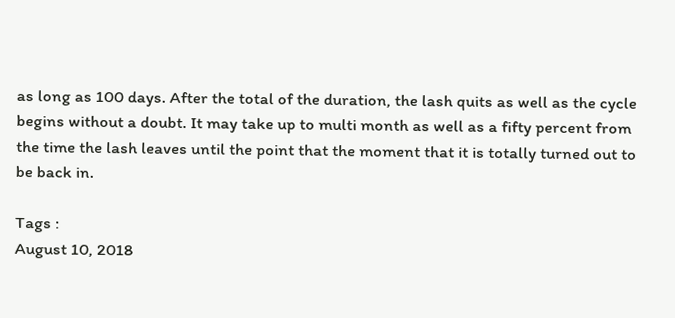as long as 100 days. After the total of the duration, the lash quits as well as the cycle begins without a doubt. It may take up to multi month as well as a fifty percent from the time the lash leaves until the point that the moment that it is totally turned out to be back in.

Tags :
August 10, 2018